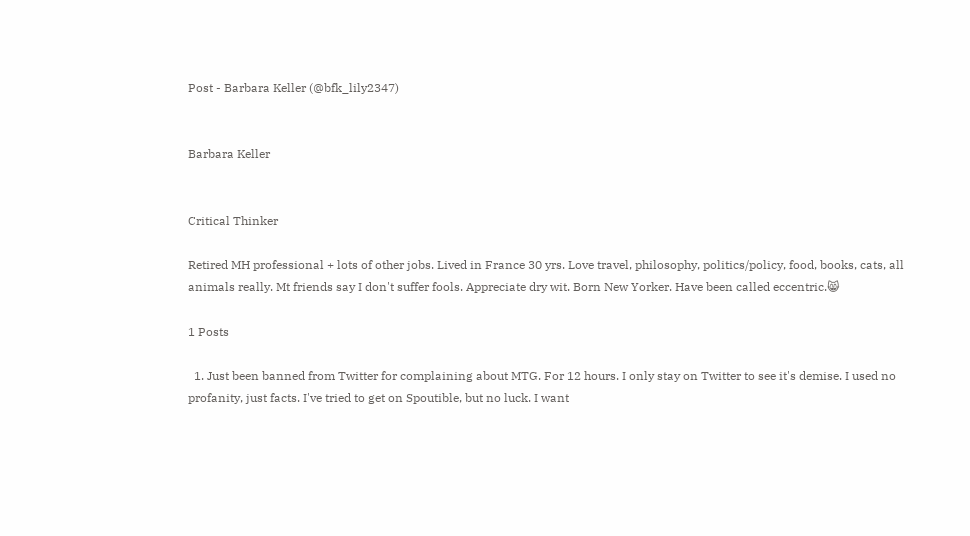Post - Barbara Keller (@bfk_lily2347)


Barbara Keller


Critical Thinker

Retired MH professional + lots of other jobs. Lived in France 30 yrs. Love travel, philosophy, politics/policy, food, books, cats, all animals really. Mt friends say I don't suffer fools. Appreciate dry wit. Born New Yorker. Have been called eccentric.😸

1 Posts

  1. Just been banned from Twitter for complaining about MTG. For 12 hours. I only stay on Twitter to see it's demise. I used no profanity, just facts. I've tried to get on Spoutible, but no luck. I want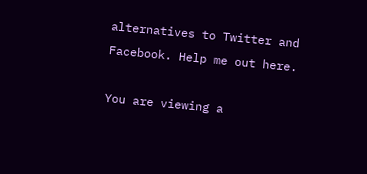alternatives to Twitter and Facebook. Help me out here.

You are viewing a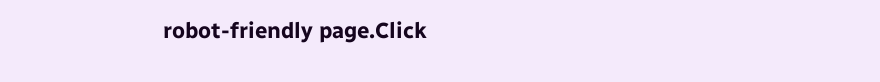robot-friendly page.Click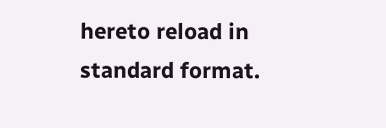hereto reload in standard format.